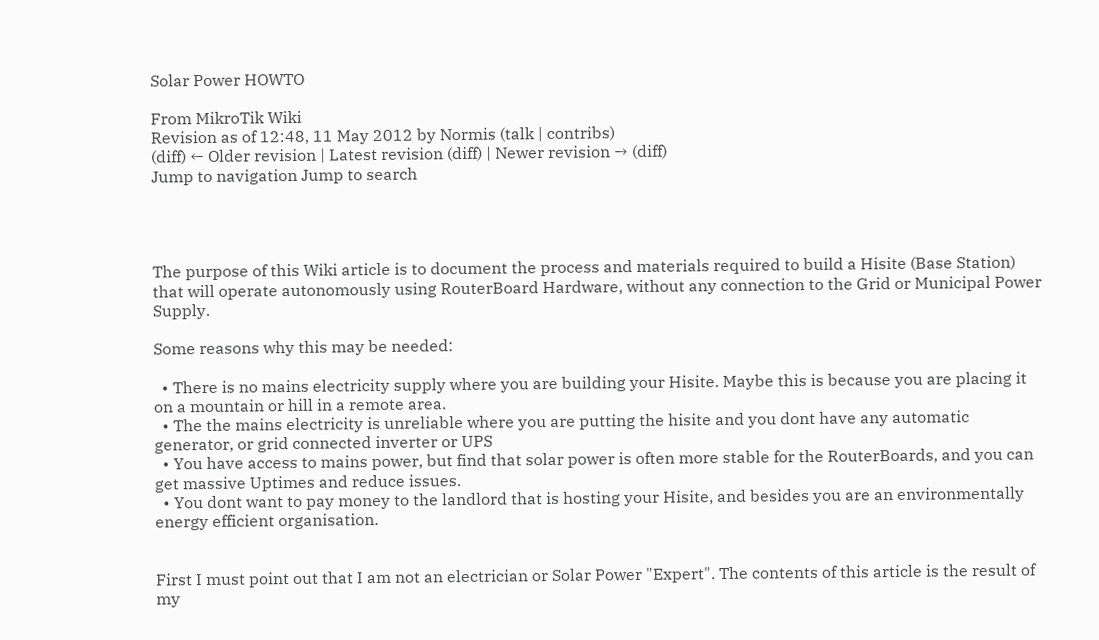Solar Power HOWTO

From MikroTik Wiki
Revision as of 12:48, 11 May 2012 by Normis (talk | contribs)
(diff) ← Older revision | Latest revision (diff) | Newer revision → (diff)
Jump to navigation Jump to search




The purpose of this Wiki article is to document the process and materials required to build a Hisite (Base Station) that will operate autonomously using RouterBoard Hardware, without any connection to the Grid or Municipal Power Supply.

Some reasons why this may be needed:

  • There is no mains electricity supply where you are building your Hisite. Maybe this is because you are placing it on a mountain or hill in a remote area.
  • The the mains electricity is unreliable where you are putting the hisite and you dont have any automatic generator, or grid connected inverter or UPS
  • You have access to mains power, but find that solar power is often more stable for the RouterBoards, and you can get massive Uptimes and reduce issues.
  • You dont want to pay money to the landlord that is hosting your Hisite, and besides you are an environmentally energy efficient organisation.


First I must point out that I am not an electrician or Solar Power "Expert". The contents of this article is the result of my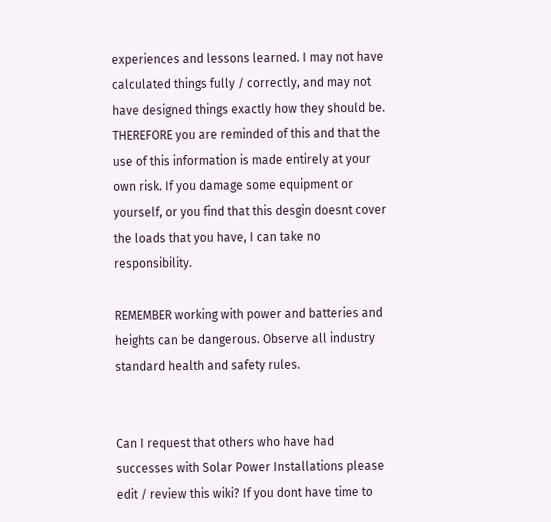experiences and lessons learned. I may not have calculated things fully / correctly, and may not have designed things exactly how they should be. THEREFORE you are reminded of this and that the use of this information is made entirely at your own risk. If you damage some equipment or yourself, or you find that this desgin doesnt cover the loads that you have, I can take no responsibility.

REMEMBER working with power and batteries and heights can be dangerous. Observe all industry standard health and safety rules.


Can I request that others who have had successes with Solar Power Installations please edit / review this wiki? If you dont have time to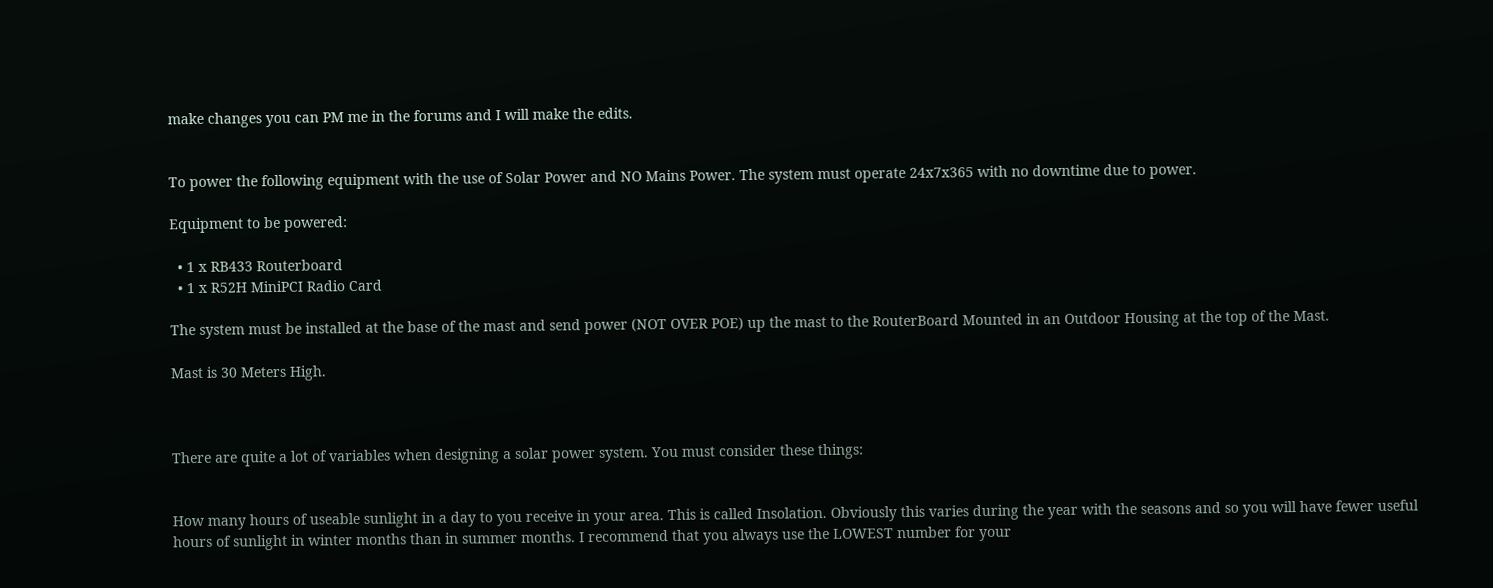make changes you can PM me in the forums and I will make the edits.


To power the following equipment with the use of Solar Power and NO Mains Power. The system must operate 24x7x365 with no downtime due to power.

Equipment to be powered:

  • 1 x RB433 Routerboard
  • 1 x R52H MiniPCI Radio Card

The system must be installed at the base of the mast and send power (NOT OVER POE) up the mast to the RouterBoard Mounted in an Outdoor Housing at the top of the Mast.

Mast is 30 Meters High.



There are quite a lot of variables when designing a solar power system. You must consider these things:


How many hours of useable sunlight in a day to you receive in your area. This is called Insolation. Obviously this varies during the year with the seasons and so you will have fewer useful hours of sunlight in winter months than in summer months. I recommend that you always use the LOWEST number for your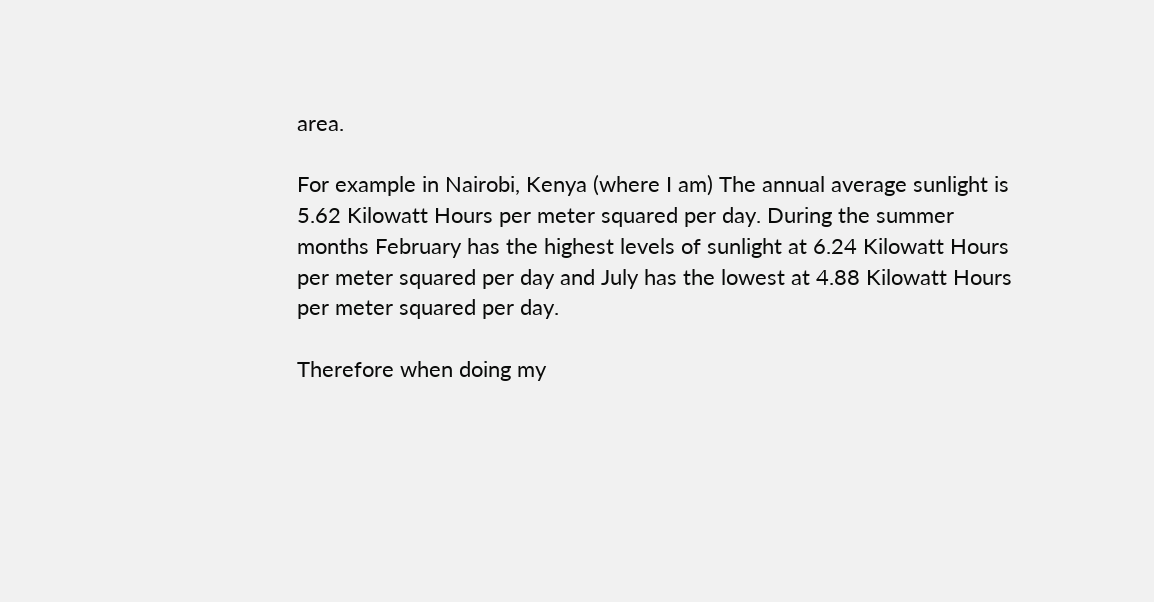area.

For example in Nairobi, Kenya (where I am) The annual average sunlight is 5.62 Kilowatt Hours per meter squared per day. During the summer months February has the highest levels of sunlight at 6.24 Kilowatt Hours per meter squared per day and July has the lowest at 4.88 Kilowatt Hours per meter squared per day.

Therefore when doing my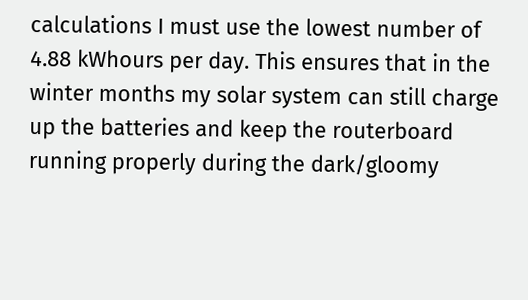calculations I must use the lowest number of 4.88 kWhours per day. This ensures that in the winter months my solar system can still charge up the batteries and keep the routerboard running properly during the dark/gloomy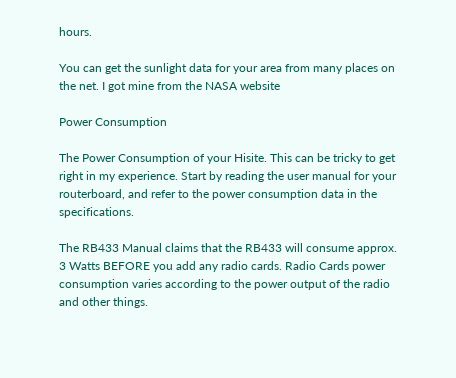hours.

You can get the sunlight data for your area from many places on the net. I got mine from the NASA website

Power Consumption

The Power Consumption of your Hisite. This can be tricky to get right in my experience. Start by reading the user manual for your routerboard, and refer to the power consumption data in the specifications.

The RB433 Manual claims that the RB433 will consume approx. 3 Watts BEFORE you add any radio cards. Radio Cards power consumption varies according to the power output of the radio and other things.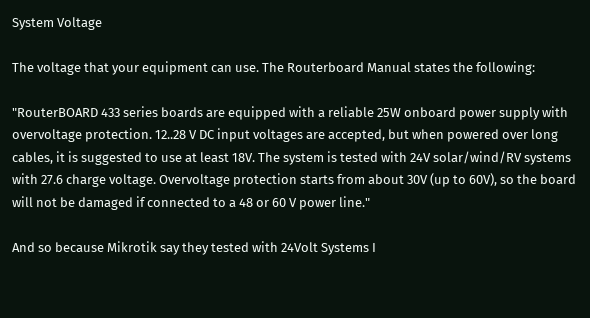System Voltage

The voltage that your equipment can use. The Routerboard Manual states the following:

"RouterBOARD 433 series boards are equipped with a reliable 25W onboard power supply with overvoltage protection. 12..28 V DC input voltages are accepted, but when powered over long cables, it is suggested to use at least 18V. The system is tested with 24V solar/wind/RV systems with 27.6 charge voltage. Overvoltage protection starts from about 30V (up to 60V), so the board will not be damaged if connected to a 48 or 60 V power line."

And so because Mikrotik say they tested with 24Volt Systems I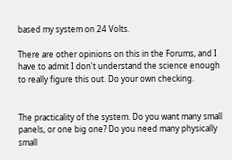based my system on 24 Volts.

There are other opinions on this in the Forums, and I have to admit I don't understand the science enough to really figure this out. Do your own checking.


The practicality of the system. Do you want many small panels, or one big one? Do you need many physically small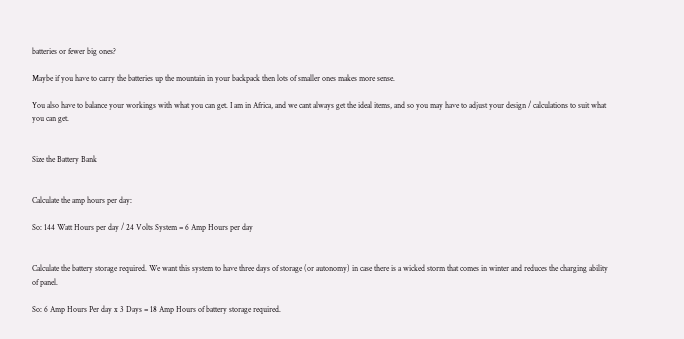batteries or fewer big ones?

Maybe if you have to carry the batteries up the mountain in your backpack then lots of smaller ones makes more sense.

You also have to balance your workings with what you can get. I am in Africa, and we cant always get the ideal items, and so you may have to adjust your design / calculations to suit what you can get.


Size the Battery Bank


Calculate the amp hours per day:

So: 144 Watt Hours per day / 24 Volts System = 6 Amp Hours per day


Calculate the battery storage required. We want this system to have three days of storage (or autonomy) in case there is a wicked storm that comes in winter and reduces the charging ability of panel.

So: 6 Amp Hours Per day x 3 Days = 18 Amp Hours of battery storage required.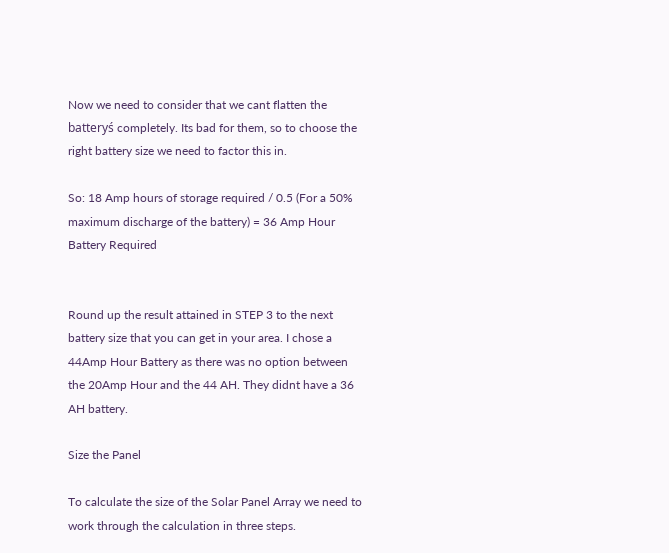Now we need to consider that we cant flatten the batteryś completely. Its bad for them, so to choose the right battery size we need to factor this in.

So: 18 Amp hours of storage required / 0.5 (For a 50% maximum discharge of the battery) = 36 Amp Hour Battery Required


Round up the result attained in STEP 3 to the next battery size that you can get in your area. I chose a 44Amp Hour Battery as there was no option between the 20Amp Hour and the 44 AH. They didnt have a 36 AH battery.

Size the Panel

To calculate the size of the Solar Panel Array we need to work through the calculation in three steps.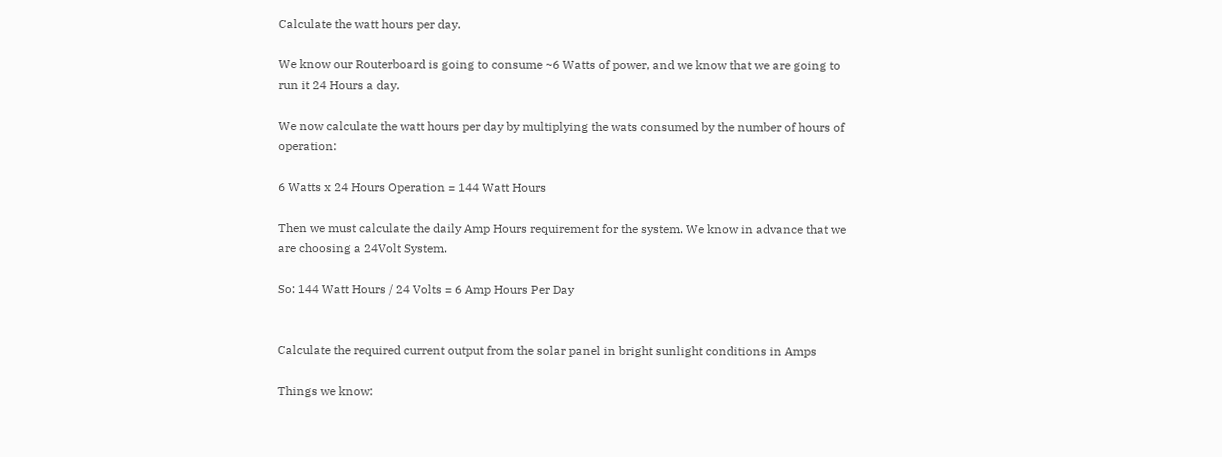Calculate the watt hours per day.

We know our Routerboard is going to consume ~6 Watts of power, and we know that we are going to run it 24 Hours a day.

We now calculate the watt hours per day by multiplying the wats consumed by the number of hours of operation:

6 Watts x 24 Hours Operation = 144 Watt Hours

Then we must calculate the daily Amp Hours requirement for the system. We know in advance that we are choosing a 24Volt System.

So: 144 Watt Hours / 24 Volts = 6 Amp Hours Per Day


Calculate the required current output from the solar panel in bright sunlight conditions in Amps

Things we know: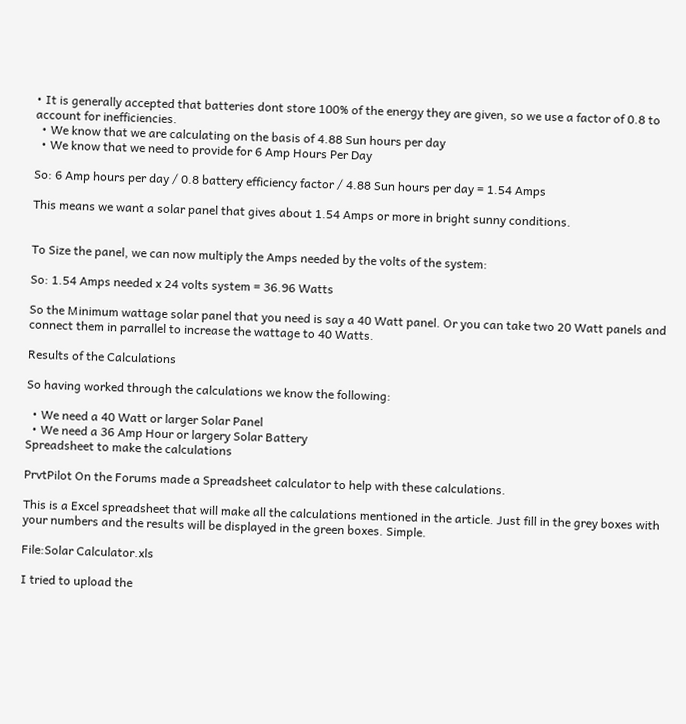• It is generally accepted that batteries dont store 100% of the energy they are given, so we use a factor of 0.8 to account for inefficiencies.
  • We know that we are calculating on the basis of 4.88 Sun hours per day
  • We know that we need to provide for 6 Amp Hours Per Day

So: 6 Amp hours per day / 0.8 battery efficiency factor / 4.88 Sun hours per day = 1.54 Amps

This means we want a solar panel that gives about 1.54 Amps or more in bright sunny conditions.


To Size the panel, we can now multiply the Amps needed by the volts of the system:

So: 1.54 Amps needed x 24 volts system = 36.96 Watts

So the Minimum wattage solar panel that you need is say a 40 Watt panel. Or you can take two 20 Watt panels and connect them in parrallel to increase the wattage to 40 Watts.

Results of the Calculations

So having worked through the calculations we know the following:

  • We need a 40 Watt or larger Solar Panel
  • We need a 36 Amp Hour or largery Solar Battery
Spreadsheet to make the calculations

PrvtPilot On the Forums made a Spreadsheet calculator to help with these calculations.

This is a Excel spreadsheet that will make all the calculations mentioned in the article. Just fill in the grey boxes with your numbers and the results will be displayed in the green boxes. Simple.

File:Solar Calculator.xls

I tried to upload the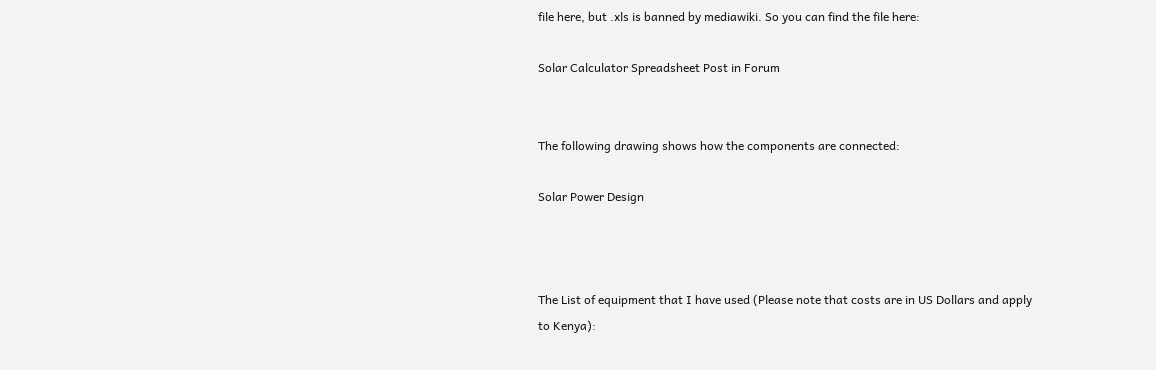file here, but .xls is banned by mediawiki. So you can find the file here:

Solar Calculator Spreadsheet Post in Forum


The following drawing shows how the components are connected:

Solar Power Design



The List of equipment that I have used (Please note that costs are in US Dollars and apply to Kenya):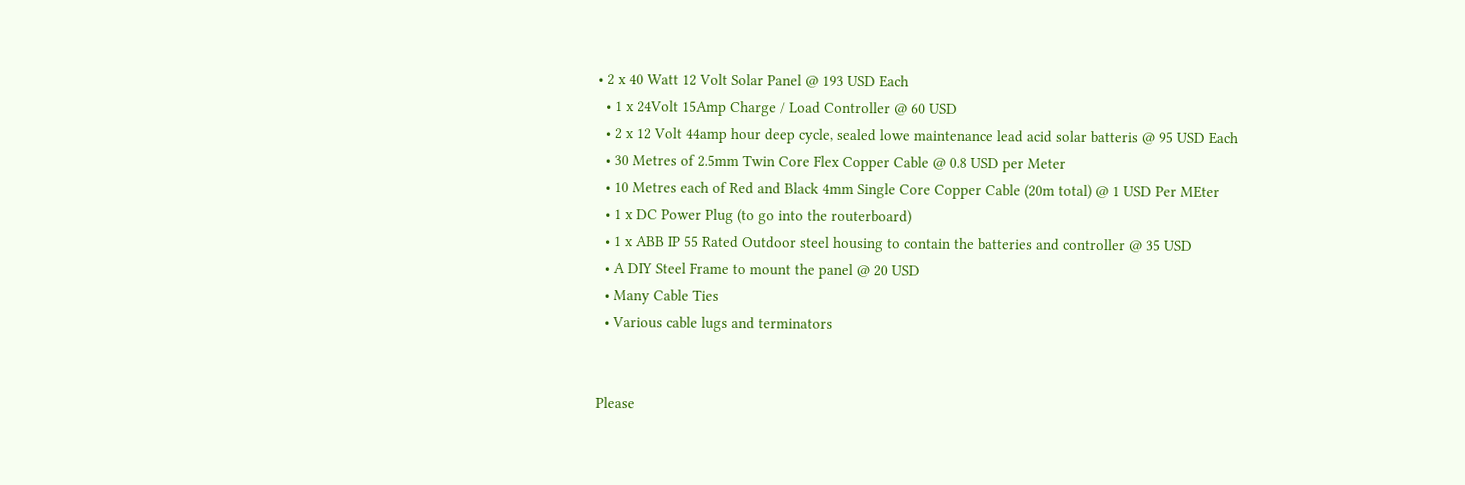• 2 x 40 Watt 12 Volt Solar Panel @ 193 USD Each
  • 1 x 24Volt 15Amp Charge / Load Controller @ 60 USD
  • 2 x 12 Volt 44amp hour deep cycle, sealed lowe maintenance lead acid solar batteris @ 95 USD Each
  • 30 Metres of 2.5mm Twin Core Flex Copper Cable @ 0.8 USD per Meter
  • 10 Metres each of Red and Black 4mm Single Core Copper Cable (20m total) @ 1 USD Per MEter
  • 1 x DC Power Plug (to go into the routerboard)
  • 1 x ABB IP 55 Rated Outdoor steel housing to contain the batteries and controller @ 35 USD
  • A DIY Steel Frame to mount the panel @ 20 USD
  • Many Cable Ties
  • Various cable lugs and terminators


Please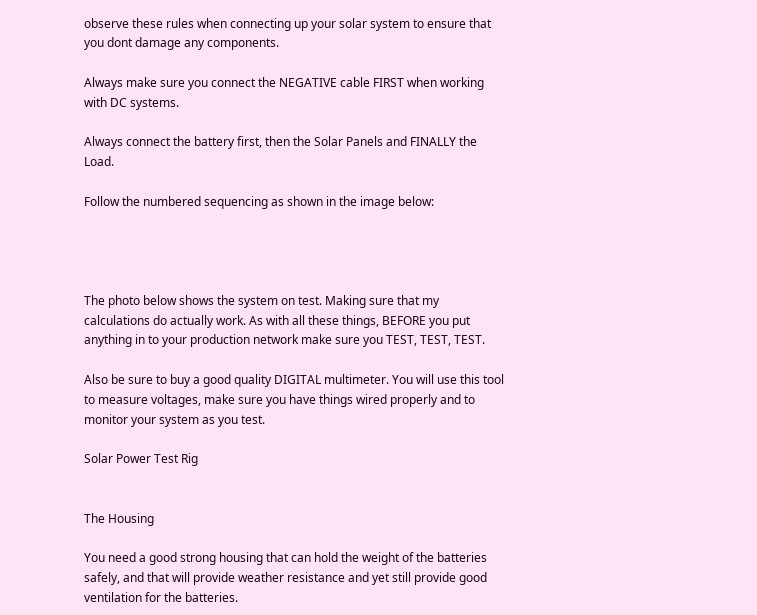observe these rules when connecting up your solar system to ensure that you dont damage any components.

Always make sure you connect the NEGATIVE cable FIRST when working with DC systems.

Always connect the battery first, then the Solar Panels and FINALLY the Load.

Follow the numbered sequencing as shown in the image below:




The photo below shows the system on test. Making sure that my calculations do actually work. As with all these things, BEFORE you put anything in to your production network make sure you TEST, TEST, TEST.

Also be sure to buy a good quality DIGITAL multimeter. You will use this tool to measure voltages, make sure you have things wired properly and to monitor your system as you test.

Solar Power Test Rig


The Housing

You need a good strong housing that can hold the weight of the batteries safely, and that will provide weather resistance and yet still provide good ventilation for the batteries.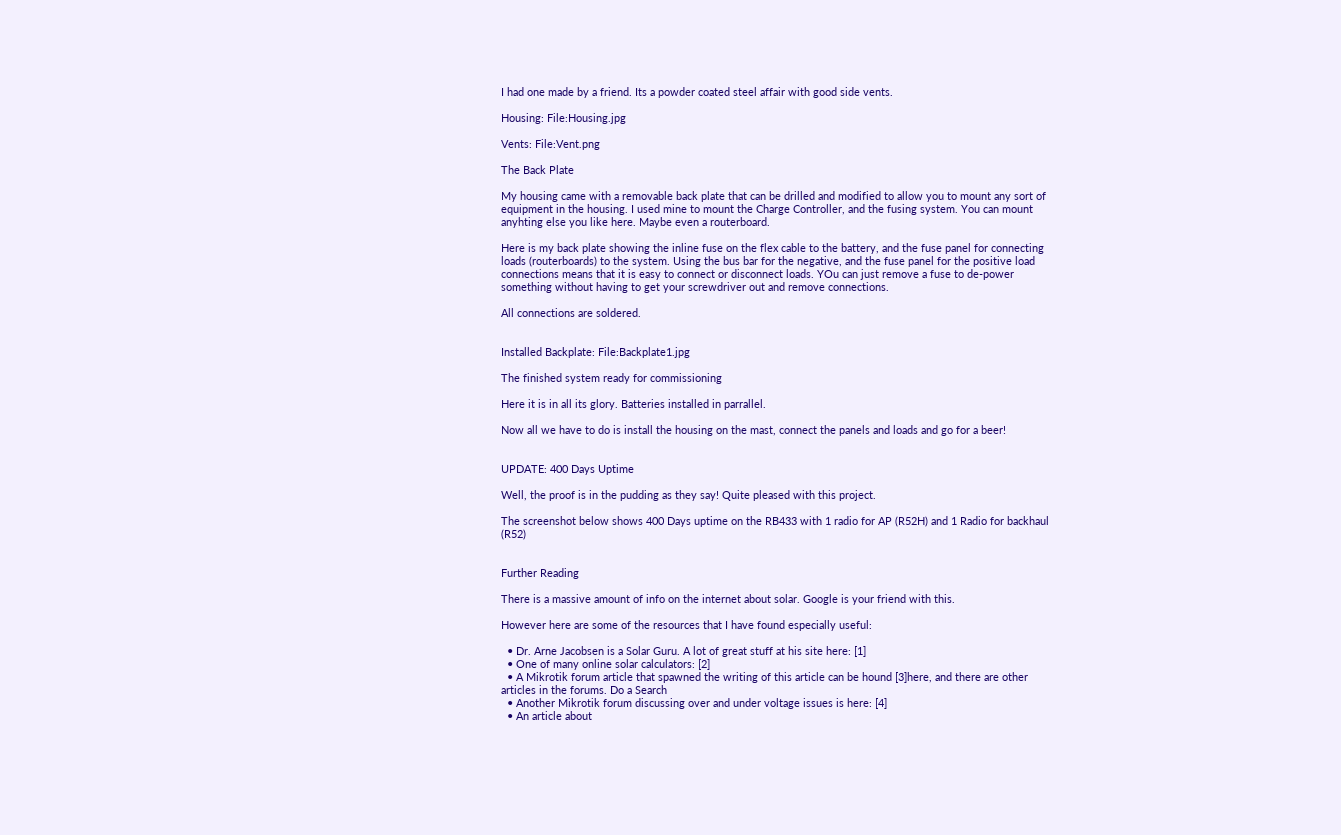I had one made by a friend. Its a powder coated steel affair with good side vents.

Housing: File:Housing.jpg

Vents: File:Vent.png

The Back Plate

My housing came with a removable back plate that can be drilled and modified to allow you to mount any sort of equipment in the housing. I used mine to mount the Charge Controller, and the fusing system. You can mount anyhting else you like here. Maybe even a routerboard.

Here is my back plate showing the inline fuse on the flex cable to the battery, and the fuse panel for connecting loads (routerboards) to the system. Using the bus bar for the negative, and the fuse panel for the positive load connections means that it is easy to connect or disconnect loads. YOu can just remove a fuse to de-power something without having to get your screwdriver out and remove connections.

All connections are soldered.


Installed Backplate: File:Backplate1.jpg

The finished system ready for commissioning

Here it is in all its glory. Batteries installed in parrallel.

Now all we have to do is install the housing on the mast, connect the panels and loads and go for a beer!


UPDATE: 400 Days Uptime

Well, the proof is in the pudding as they say! Quite pleased with this project.

The screenshot below shows 400 Days uptime on the RB433 with 1 radio for AP (R52H) and 1 Radio for backhaul (R52)


Further Reading

There is a massive amount of info on the internet about solar. Google is your friend with this.

However here are some of the resources that I have found especially useful:

  • Dr. Arne Jacobsen is a Solar Guru. A lot of great stuff at his site here: [1]
  • One of many online solar calculators: [2]
  • A Mikrotik forum article that spawned the writing of this article can be hound [3]here, and there are other articles in the forums. Do a Search
  • Another Mikrotik forum discussing over and under voltage issues is here: [4]
  • An article about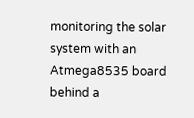monitoring the solar system with an Atmega8535 board behind a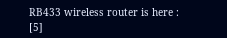RB433 wireless router is here : [5]